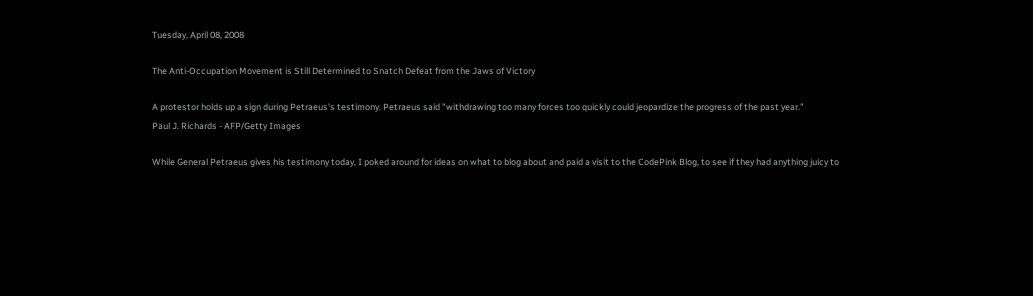Tuesday, April 08, 2008

The Anti-Occupation Movement is Still Determined to Snatch Defeat from the Jaws of Victory

A protestor holds up a sign during Petraeus's testimony. Petraeus said "withdrawing too many forces too quickly could jeopardize the progress of the past year."
Paul J. Richards - AFP/Getty Images

While General Petraeus gives his testimony today, I poked around for ideas on what to blog about and paid a visit to the CodePink Blog, to see if they had anything juicy to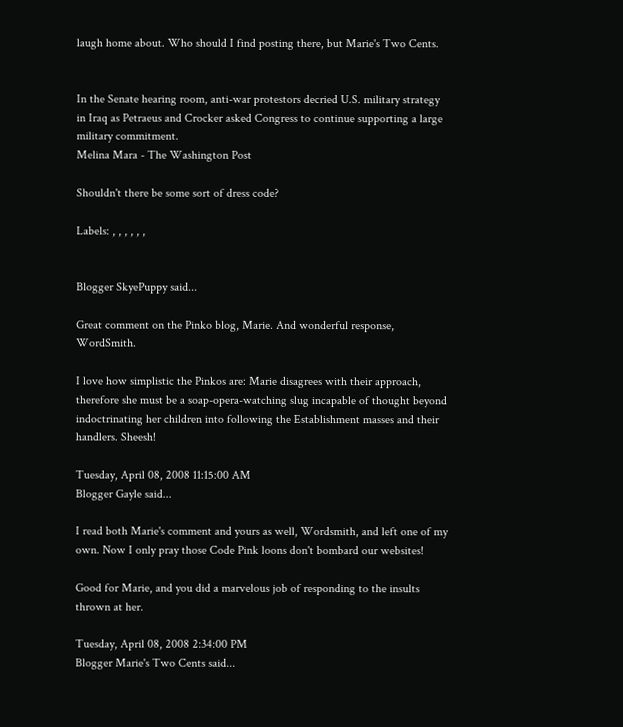laugh home about. Who should I find posting there, but Marie's Two Cents.


In the Senate hearing room, anti-war protestors decried U.S. military strategy in Iraq as Petraeus and Crocker asked Congress to continue supporting a large military commitment.
Melina Mara - The Washington Post

Shouldn't there be some sort of dress code?

Labels: , , , , , ,


Blogger SkyePuppy said...

Great comment on the Pinko blog, Marie. And wonderful response, WordSmith.

I love how simplistic the Pinkos are: Marie disagrees with their approach, therefore she must be a soap-opera-watching slug incapable of thought beyond indoctrinating her children into following the Establishment masses and their handlers. Sheesh!

Tuesday, April 08, 2008 11:15:00 AM
Blogger Gayle said...

I read both Marie's comment and yours as well, Wordsmith, and left one of my own. Now I only pray those Code Pink loons don't bombard our websites!

Good for Marie, and you did a marvelous job of responding to the insults thrown at her.

Tuesday, April 08, 2008 2:34:00 PM
Blogger Marie's Two Cents said...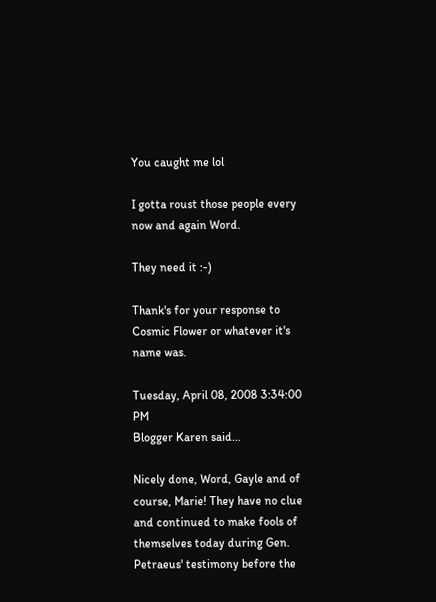You caught me lol

I gotta roust those people every now and again Word.

They need it :-)

Thank's for your response to Cosmic Flower or whatever it's name was.

Tuesday, April 08, 2008 3:34:00 PM
Blogger Karen said...

Nicely done, Word, Gayle and of course, Marie! They have no clue and continued to make fools of themselves today during Gen. Petraeus' testimony before the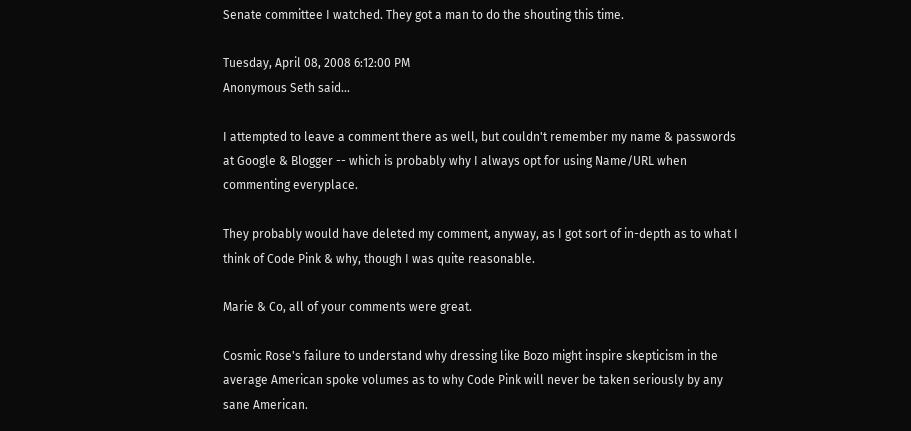Senate committee I watched. They got a man to do the shouting this time.

Tuesday, April 08, 2008 6:12:00 PM
Anonymous Seth said...

I attempted to leave a comment there as well, but couldn't remember my name & passwords at Google & Blogger -- which is probably why I always opt for using Name/URL when commenting everyplace.

They probably would have deleted my comment, anyway, as I got sort of in-depth as to what I think of Code Pink & why, though I was quite reasonable.

Marie & Co, all of your comments were great.

Cosmic Rose's failure to understand why dressing like Bozo might inspire skepticism in the average American spoke volumes as to why Code Pink will never be taken seriously by any sane American.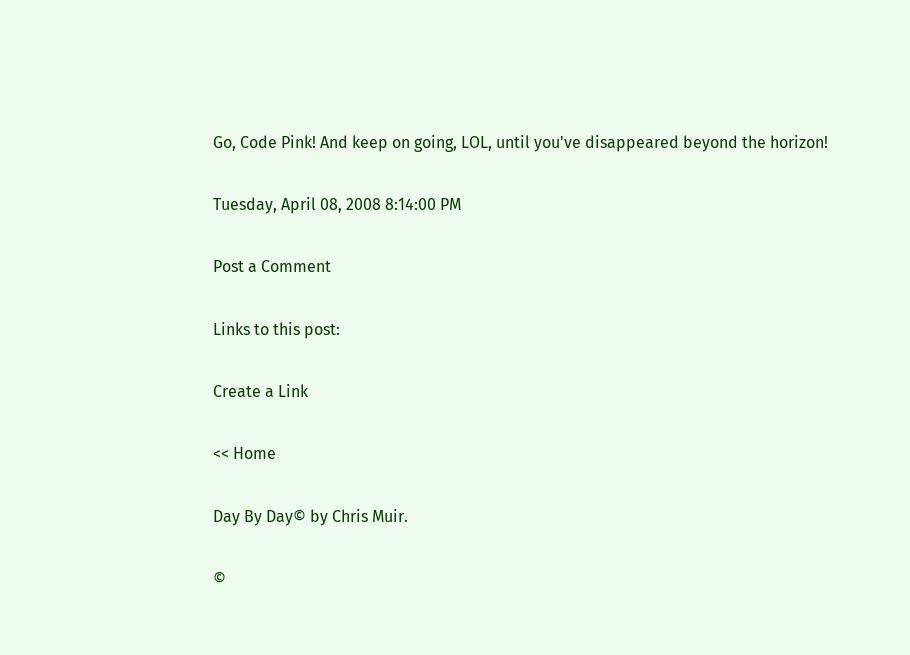Go, Code Pink! And keep on going, LOL, until you've disappeared beyond the horizon!

Tuesday, April 08, 2008 8:14:00 PM

Post a Comment

Links to this post:

Create a Link

<< Home

Day By Day© by Chris Muir.

©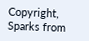Copyright, Sparks from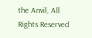the Anvil, All Rights Reserved